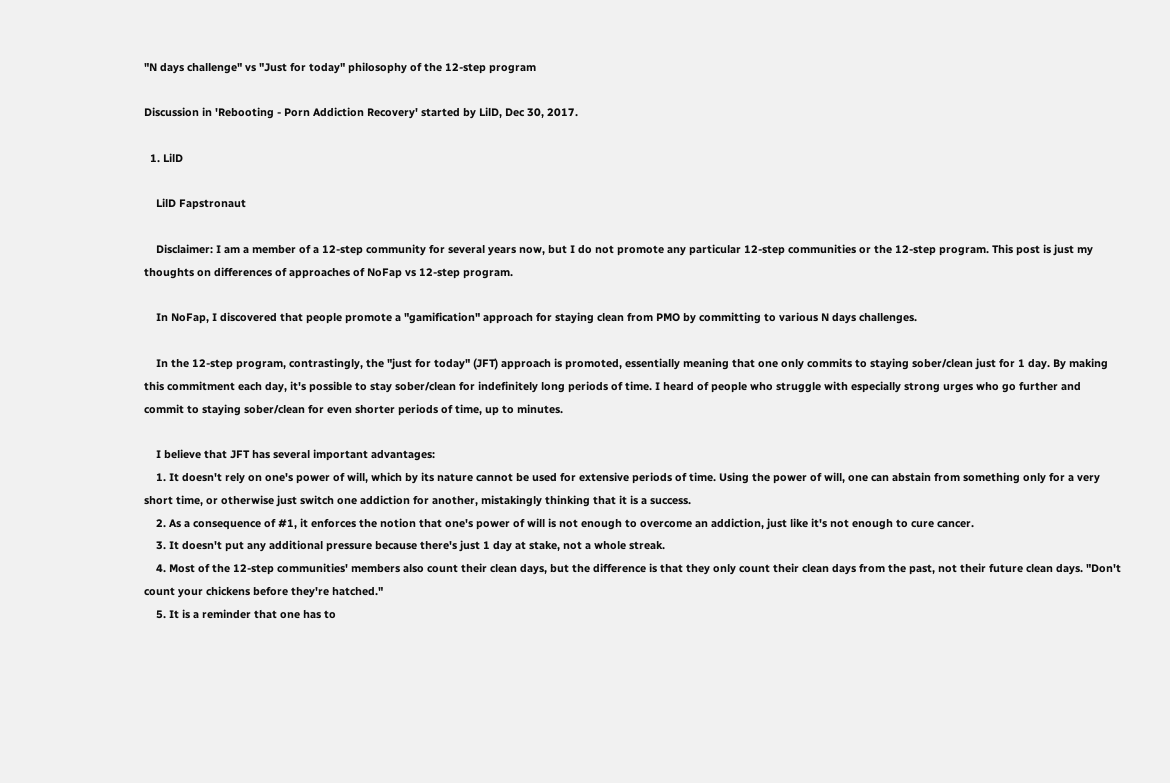"N days challenge" vs "Just for today" philosophy of the 12-step program

Discussion in 'Rebooting - Porn Addiction Recovery' started by LilD, Dec 30, 2017.

  1. LilD

    LilD Fapstronaut

    Disclaimer: I am a member of a 12-step community for several years now, but I do not promote any particular 12-step communities or the 12-step program. This post is just my thoughts on differences of approaches of NoFap vs 12-step program.

    In NoFap, I discovered that people promote a "gamification" approach for staying clean from PMO by committing to various N days challenges.

    In the 12-step program, contrastingly, the "just for today" (JFT) approach is promoted, essentially meaning that one only commits to staying sober/clean just for 1 day. By making this commitment each day, it's possible to stay sober/clean for indefinitely long periods of time. I heard of people who struggle with especially strong urges who go further and commit to staying sober/clean for even shorter periods of time, up to minutes.

    I believe that JFT has several important advantages:
    1. It doesn't rely on one's power of will, which by its nature cannot be used for extensive periods of time. Using the power of will, one can abstain from something only for a very short time, or otherwise just switch one addiction for another, mistakingly thinking that it is a success.
    2. As a consequence of #1, it enforces the notion that one's power of will is not enough to overcome an addiction, just like it's not enough to cure cancer.
    3. It doesn't put any additional pressure because there's just 1 day at stake, not a whole streak.
    4. Most of the 12-step communities' members also count their clean days, but the difference is that they only count their clean days from the past, not their future clean days. "Don't count your chickens before they're hatched."
    5. It is a reminder that one has to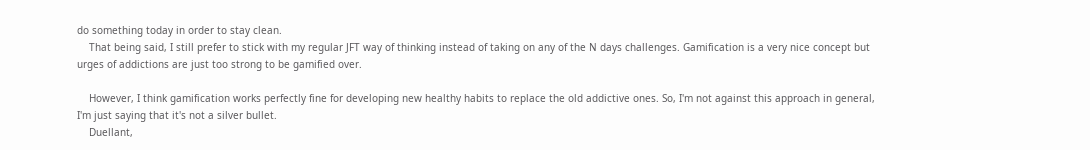do something today in order to stay clean.
    That being said, I still prefer to stick with my regular JFT way of thinking instead of taking on any of the N days challenges. Gamification is a very nice concept but urges of addictions are just too strong to be gamified over.

    However, I think gamification works perfectly fine for developing new healthy habits to replace the old addictive ones. So, I'm not against this approach in general, I'm just saying that it's not a silver bullet.
    Duellant,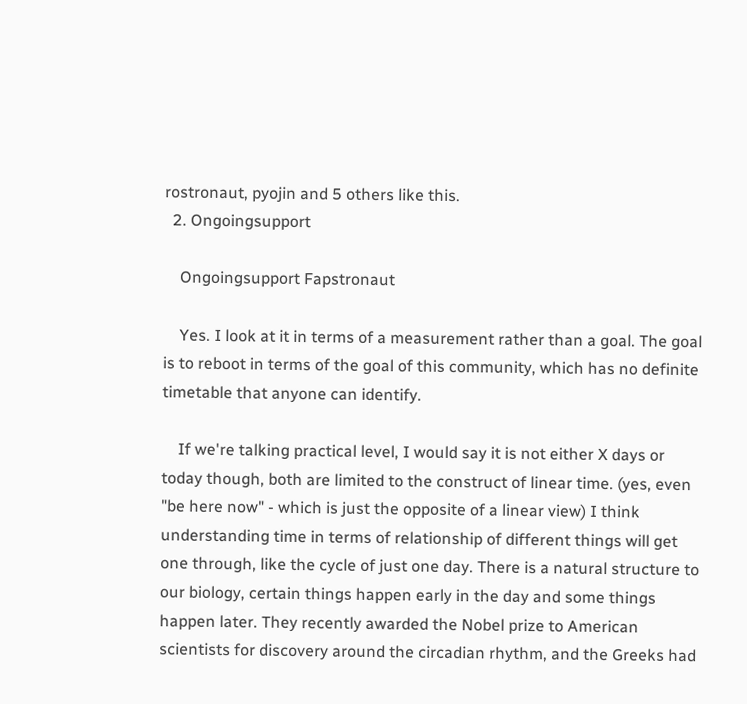rostronaut, pyojin and 5 others like this.
  2. Ongoingsupport

    Ongoingsupport Fapstronaut

    Yes. I look at it in terms of a measurement rather than a goal. The goal is to reboot in terms of the goal of this community, which has no definite timetable that anyone can identify.

    If we're talking practical level, I would say it is not either X days or today though, both are limited to the construct of linear time. (yes, even "be here now" - which is just the opposite of a linear view) I think understanding time in terms of relationship of different things will get one through, like the cycle of just one day. There is a natural structure to our biology, certain things happen early in the day and some things happen later. They recently awarded the Nobel prize to American scientists for discovery around the circadian rhythm, and the Greeks had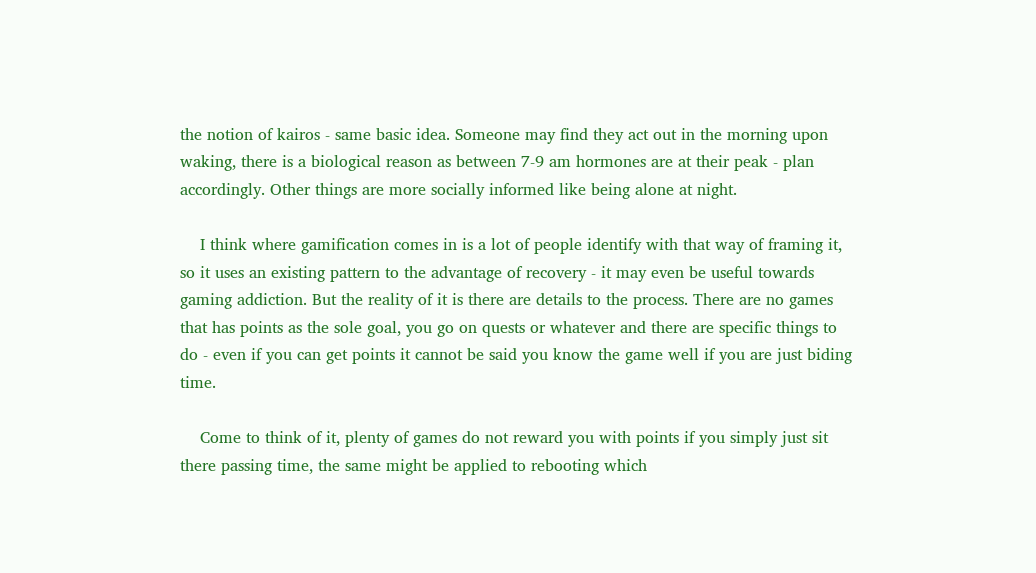the notion of kairos - same basic idea. Someone may find they act out in the morning upon waking, there is a biological reason as between 7-9 am hormones are at their peak - plan accordingly. Other things are more socially informed like being alone at night.

    I think where gamification comes in is a lot of people identify with that way of framing it, so it uses an existing pattern to the advantage of recovery - it may even be useful towards gaming addiction. But the reality of it is there are details to the process. There are no games that has points as the sole goal, you go on quests or whatever and there are specific things to do - even if you can get points it cannot be said you know the game well if you are just biding time.

    Come to think of it, plenty of games do not reward you with points if you simply just sit there passing time, the same might be applied to rebooting which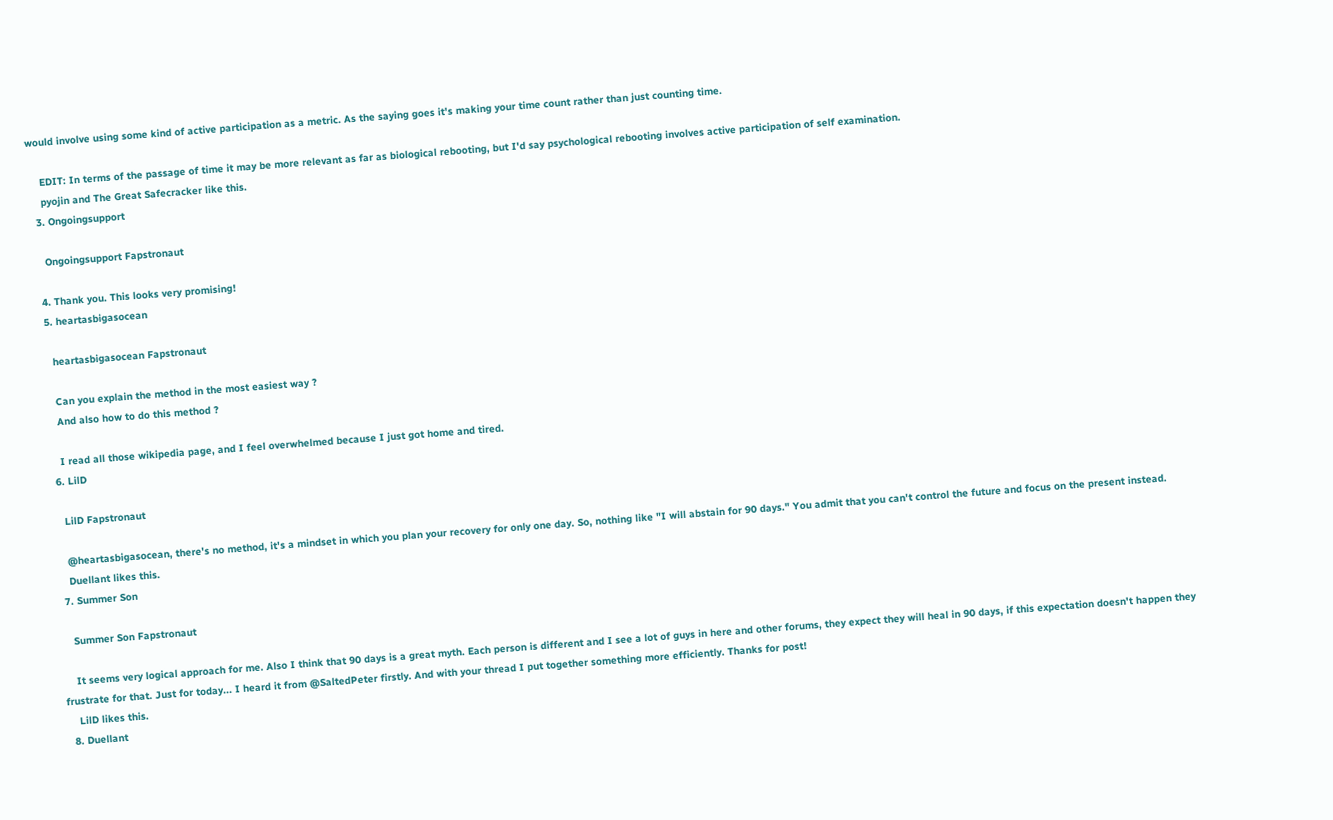would involve using some kind of active participation as a metric. As the saying goes it's making your time count rather than just counting time.

    EDIT: In terms of the passage of time it may be more relevant as far as biological rebooting, but I'd say psychological rebooting involves active participation of self examination.
    pyojin and The Great Safecracker like this.
  3. Ongoingsupport

    Ongoingsupport Fapstronaut

  4. Thank you. This looks very promising!
  5. heartasbigasocean

    heartasbigasocean Fapstronaut

    Can you explain the method in the most easiest way ?
    And also how to do this method ?

    I read all those wikipedia page, and I feel overwhelmed because I just got home and tired.
  6. LilD

    LilD Fapstronaut

    @heartasbigasocean, there's no method, it's a mindset in which you plan your recovery for only one day. So, nothing like "I will abstain for 90 days." You admit that you can't control the future and focus on the present instead.
    Duellant likes this.
  7. Summer Son

    Summer Son Fapstronaut

    It seems very logical approach for me. Also I think that 90 days is a great myth. Each person is different and I see a lot of guys in here and other forums, they expect they will heal in 90 days, if this expectation doesn't happen they frustrate for that. Just for today... I heard it from @SaltedPeter firstly. And with your thread I put together something more efficiently. Thanks for post!
    LilD likes this.
  8. Duellant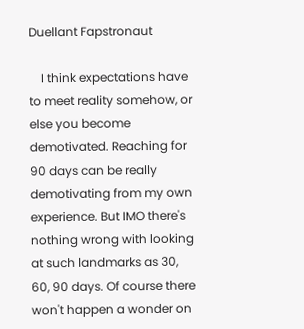Duellant Fapstronaut

    I think expectations have to meet reality somehow, or else you become demotivated. Reaching for 90 days can be really demotivating from my own experience. But IMO there's nothing wrong with looking at such landmarks as 30, 60, 90 days. Of course there won't happen a wonder on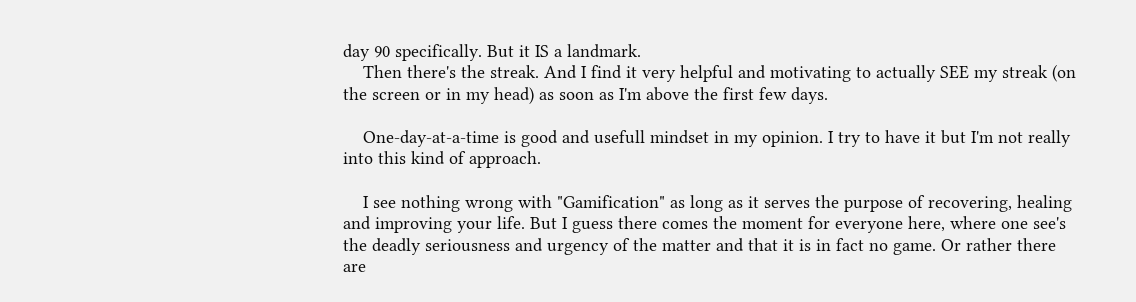day 90 specifically. But it IS a landmark.
    Then there's the streak. And I find it very helpful and motivating to actually SEE my streak (on the screen or in my head) as soon as I'm above the first few days.

    One-day-at-a-time is good and usefull mindset in my opinion. I try to have it but I'm not really into this kind of approach.

    I see nothing wrong with "Gamification" as long as it serves the purpose of recovering, healing and improving your life. But I guess there comes the moment for everyone here, where one see's the deadly seriousness and urgency of the matter and that it is in fact no game. Or rather there are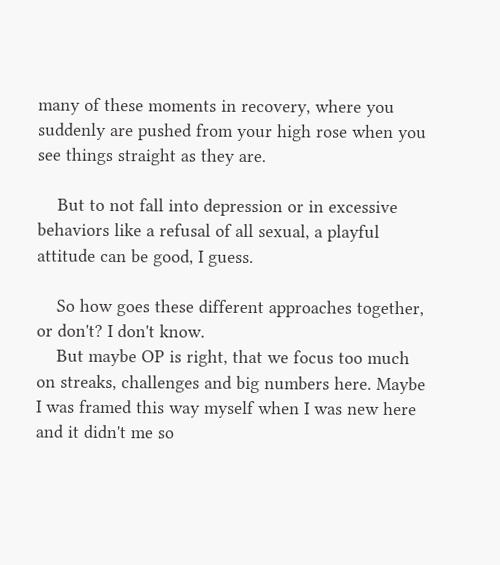many of these moments in recovery, where you suddenly are pushed from your high rose when you see things straight as they are.

    But to not fall into depression or in excessive behaviors like a refusal of all sexual, a playful attitude can be good, I guess.

    So how goes these different approaches together, or don't? I don't know.
    But maybe OP is right, that we focus too much on streaks, challenges and big numbers here. Maybe I was framed this way myself when I was new here and it didn't me so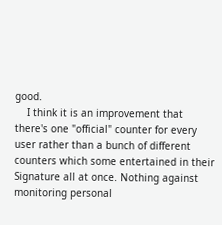good.
    I think it is an improvement that there's one "official" counter for every user rather than a bunch of different counters which some entertained in their Signature all at once. Nothing against monitoring personal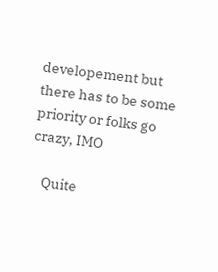developement but there has to be some priority or folks go crazy, IMO

    Quite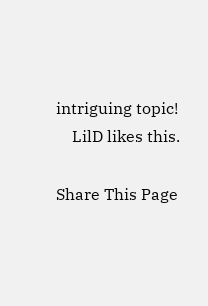intriguing topic!
    LilD likes this.

Share This Page